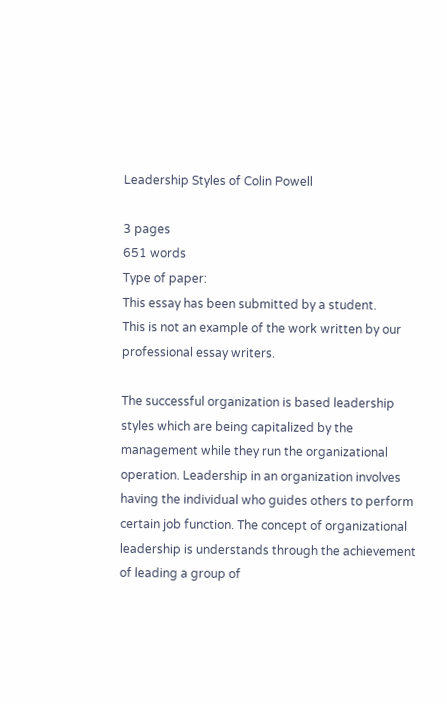Leadership Styles of Colin Powell

3 pages
651 words
Type of paper:
This essay has been submitted by a student.
This is not an example of the work written by our professional essay writers.

The successful organization is based leadership styles which are being capitalized by the management while they run the organizational operation. Leadership in an organization involves having the individual who guides others to perform certain job function. The concept of organizational leadership is understands through the achievement of leading a group of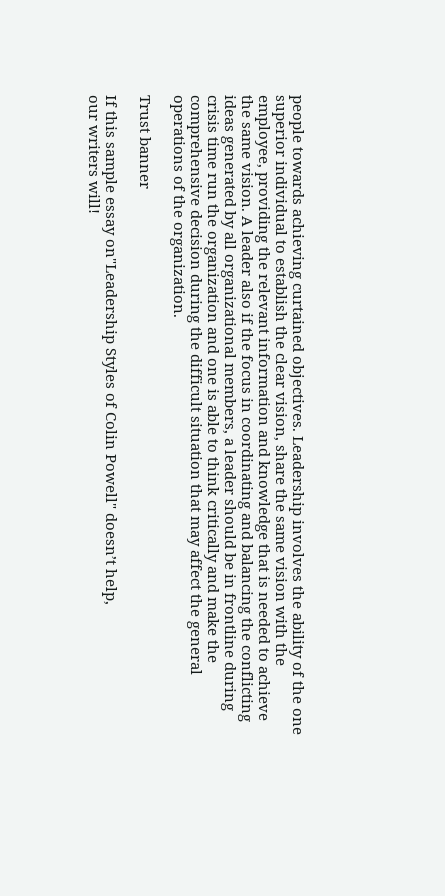people towards achieving curtained objectives. Leadership involves the ability of the one superior individual to establish the clear vision, share the same vision with the employee, providing the relevant information and knowledge that is needed to achieve the same vision. A leader also if the focus in coordinating and balancing the conflicting ideas generated by all organizational members, a leader should be in frontline during crisis time run the organization and one is able to think critically and make the comprehensive decision during the difficult situation that may affect the general operations of the organization.

Trust banner

If this sample essay on"Leadership Styles of Colin Powell" doesn’t help,
our writers will!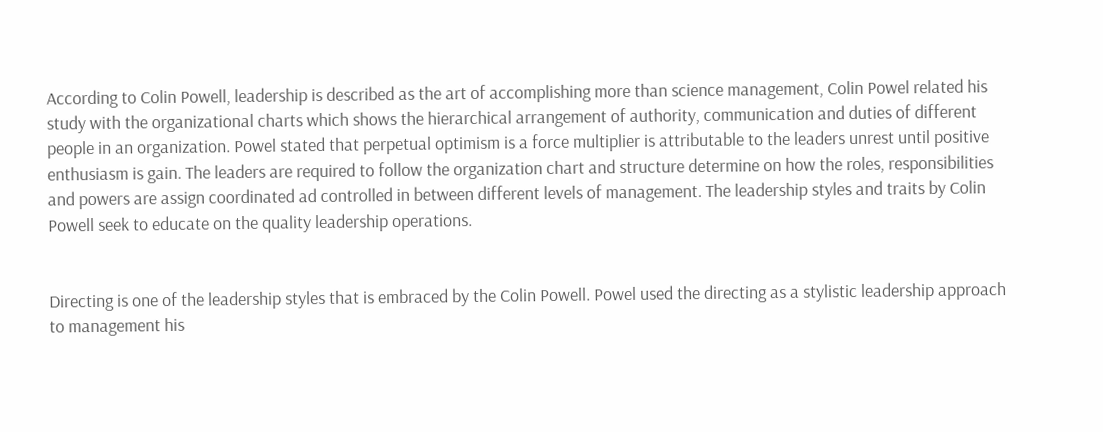According to Colin Powell, leadership is described as the art of accomplishing more than science management, Colin Powel related his study with the organizational charts which shows the hierarchical arrangement of authority, communication and duties of different people in an organization. Powel stated that perpetual optimism is a force multiplier is attributable to the leaders unrest until positive enthusiasm is gain. The leaders are required to follow the organization chart and structure determine on how the roles, responsibilities and powers are assign coordinated ad controlled in between different levels of management. The leadership styles and traits by Colin Powell seek to educate on the quality leadership operations.


Directing is one of the leadership styles that is embraced by the Colin Powell. Powel used the directing as a stylistic leadership approach to management his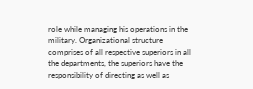role while managing his operations in the military. Organizational structure comprises of all respective superiors in all the departments, the superiors have the responsibility of directing as well as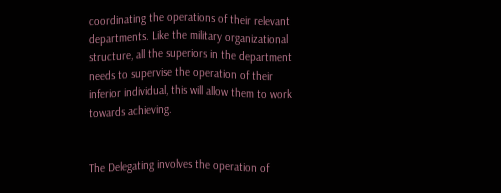coordinating the operations of their relevant departments. Like the military organizational structure, all the superiors in the department needs to supervise the operation of their inferior individual, this will allow them to work towards achieving.


The Delegating involves the operation of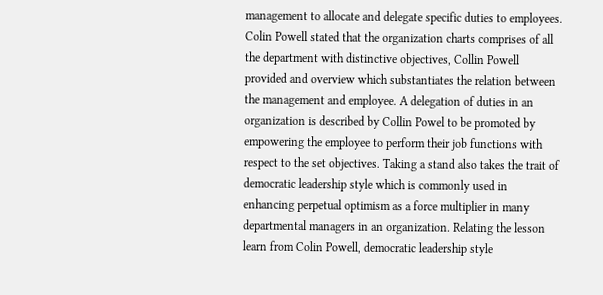management to allocate and delegate specific duties to employees. Colin Powell stated that the organization charts comprises of all the department with distinctive objectives, Collin Powell provided and overview which substantiates the relation between the management and employee. A delegation of duties in an organization is described by Collin Powel to be promoted by empowering the employee to perform their job functions with respect to the set objectives. Taking a stand also takes the trait of democratic leadership style which is commonly used in enhancing perpetual optimism as a force multiplier in many departmental managers in an organization. Relating the lesson learn from Colin Powell, democratic leadership style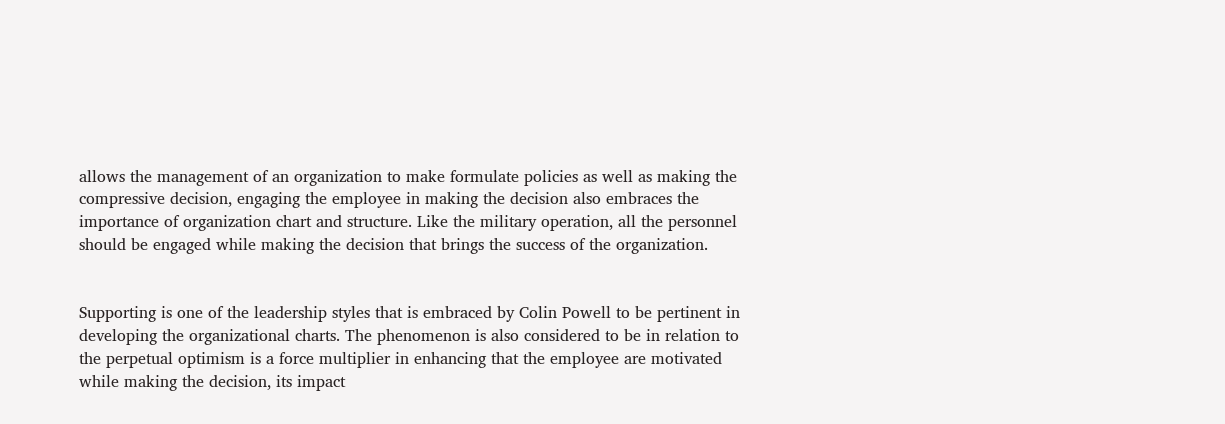allows the management of an organization to make formulate policies as well as making the compressive decision, engaging the employee in making the decision also embraces the importance of organization chart and structure. Like the military operation, all the personnel should be engaged while making the decision that brings the success of the organization.


Supporting is one of the leadership styles that is embraced by Colin Powell to be pertinent in developing the organizational charts. The phenomenon is also considered to be in relation to the perpetual optimism is a force multiplier in enhancing that the employee are motivated while making the decision, its impact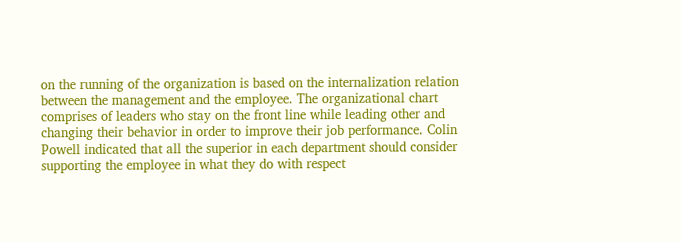on the running of the organization is based on the internalization relation between the management and the employee. The organizational chart comprises of leaders who stay on the front line while leading other and changing their behavior in order to improve their job performance. Colin Powell indicated that all the superior in each department should consider supporting the employee in what they do with respect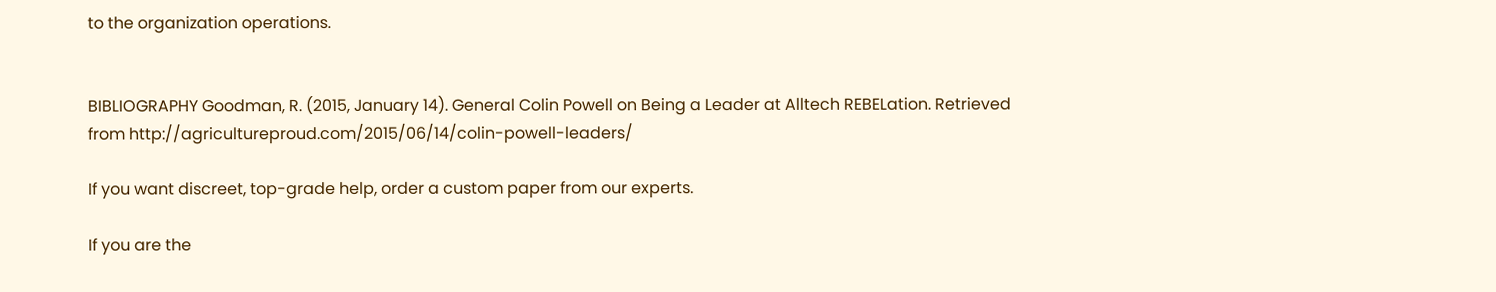to the organization operations.


BIBLIOGRAPHY Goodman, R. (2015, January 14). General Colin Powell on Being a Leader at Alltech REBELation. Retrieved from http://agricultureproud.com/2015/06/14/colin-powell-leaders/

If you want discreet, top-grade help, order a custom paper from our experts.

If you are the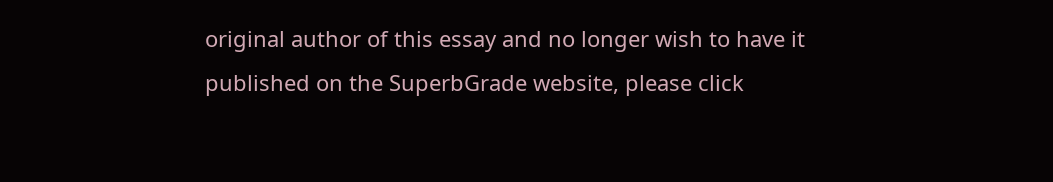original author of this essay and no longer wish to have it published on the SuperbGrade website, please click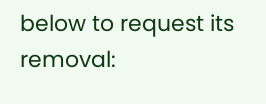below to request its removal: